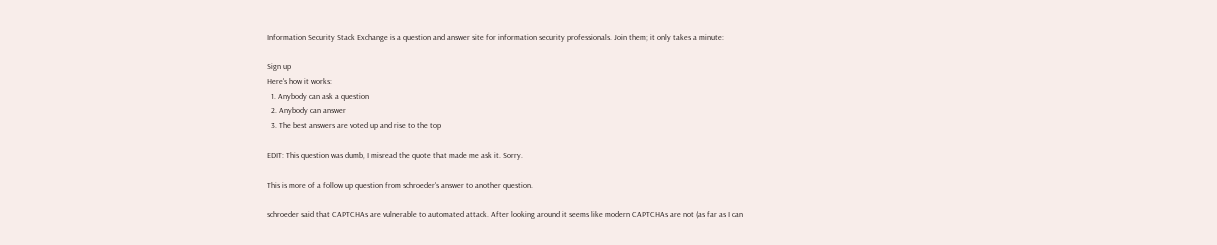Information Security Stack Exchange is a question and answer site for information security professionals. Join them; it only takes a minute:

Sign up
Here's how it works:
  1. Anybody can ask a question
  2. Anybody can answer
  3. The best answers are voted up and rise to the top

EDIT: This question was dumb, I misread the quote that made me ask it. Sorry.

This is more of a follow up question from schroeder's answer to another question.

schroeder said that CAPTCHAs are vulnerable to automated attack. After looking around it seems like modern CAPTCHAs are not (as far as I can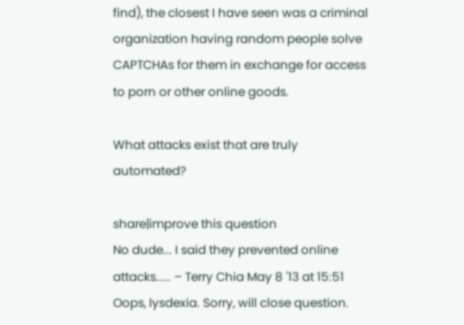find), the closest I have seen was a criminal organization having random people solve CAPTCHAs for them in exchange for access to porn or other online goods.

What attacks exist that are truly automated?

share|improve this question
No dude... I said they prevented online attacks..... – Terry Chia May 8 '13 at 15:51
Oops, lysdexia. Sorry, will close question.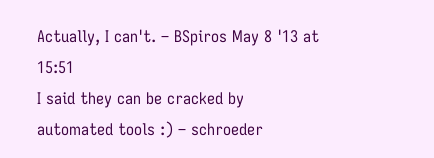Actually, I can't. – BSpiros May 8 '13 at 15:51
I said they can be cracked by automated tools :) – schroeder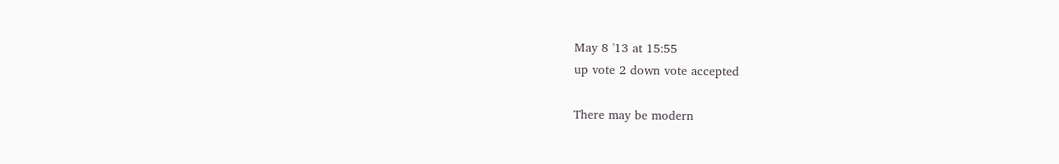May 8 '13 at 15:55
up vote 2 down vote accepted

There may be modern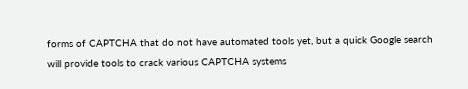forms of CAPTCHA that do not have automated tools yet, but a quick Google search will provide tools to crack various CAPTCHA systems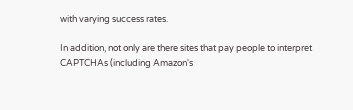with varying success rates.

In addition, not only are there sites that pay people to interpret CAPTCHAs (including Amazon's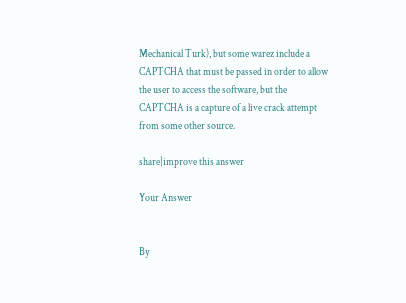Mechanical Turk), but some warez include a CAPTCHA that must be passed in order to allow the user to access the software, but the CAPTCHA is a capture of a live crack attempt from some other source.

share|improve this answer

Your Answer


By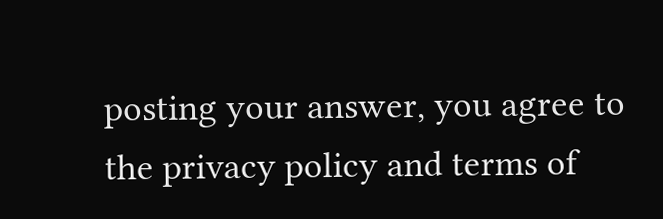posting your answer, you agree to the privacy policy and terms of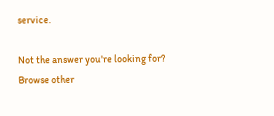service.

Not the answer you're looking for? Browse other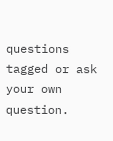questions tagged or ask your own question.